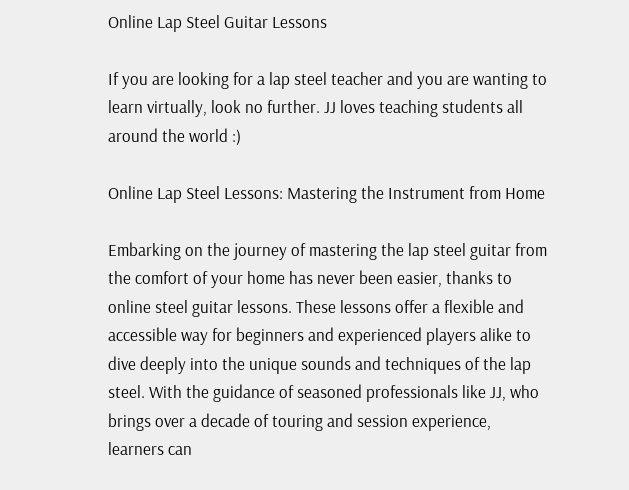Online Lap Steel Guitar Lessons

If you are looking for a lap steel teacher and you are wanting to learn virtually, look no further. JJ loves teaching students all around the world :)

Online Lap Steel Lessons: Mastering the Instrument from Home

Embarking on the journey of mastering the lap steel guitar from the comfort of your home has never been easier, thanks to online steel guitar lessons. These lessons offer a flexible and accessible way for beginners and experienced players alike to dive deeply into the unique sounds and techniques of the lap steel. With the guidance of seasoned professionals like JJ, who brings over a decade of touring and session experience, learners can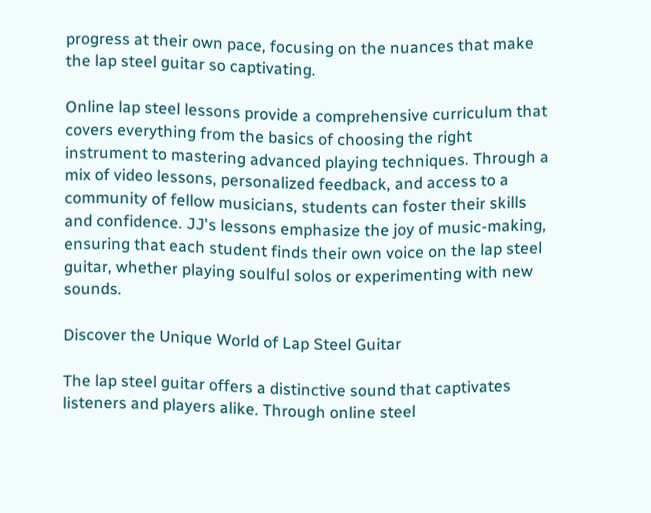progress at their own pace, focusing on the nuances that make the lap steel guitar so captivating.

Online lap steel lessons provide a comprehensive curriculum that covers everything from the basics of choosing the right instrument to mastering advanced playing techniques. Through a mix of video lessons, personalized feedback, and access to a community of fellow musicians, students can foster their skills and confidence. JJ's lessons emphasize the joy of music-making, ensuring that each student finds their own voice on the lap steel guitar, whether playing soulful solos or experimenting with new sounds.

Discover the Unique World of Lap Steel Guitar

The lap steel guitar offers a distinctive sound that captivates listeners and players alike. Through online steel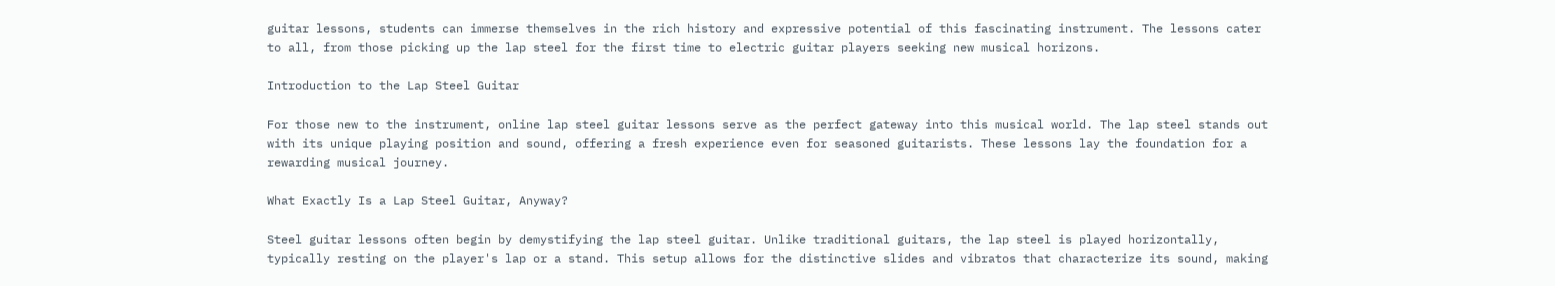guitar lessons, students can immerse themselves in the rich history and expressive potential of this fascinating instrument. The lessons cater to all, from those picking up the lap steel for the first time to electric guitar players seeking new musical horizons.

Introduction to the Lap Steel Guitar

For those new to the instrument, online lap steel guitar lessons serve as the perfect gateway into this musical world. The lap steel stands out with its unique playing position and sound, offering a fresh experience even for seasoned guitarists. These lessons lay the foundation for a rewarding musical journey.

What Exactly Is a Lap Steel Guitar, Anyway?

Steel guitar lessons often begin by demystifying the lap steel guitar. Unlike traditional guitars, the lap steel is played horizontally, typically resting on the player's lap or a stand. This setup allows for the distinctive slides and vibratos that characterize its sound, making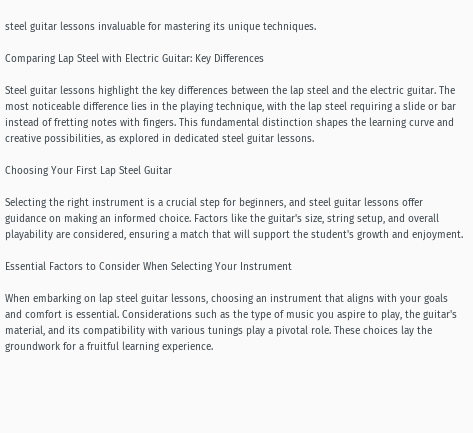steel guitar lessons invaluable for mastering its unique techniques.

Comparing Lap Steel with Electric Guitar: Key Differences

Steel guitar lessons highlight the key differences between the lap steel and the electric guitar. The most noticeable difference lies in the playing technique, with the lap steel requiring a slide or bar instead of fretting notes with fingers. This fundamental distinction shapes the learning curve and creative possibilities, as explored in dedicated steel guitar lessons.

Choosing Your First Lap Steel Guitar

Selecting the right instrument is a crucial step for beginners, and steel guitar lessons offer guidance on making an informed choice. Factors like the guitar's size, string setup, and overall playability are considered, ensuring a match that will support the student's growth and enjoyment.

Essential Factors to Consider When Selecting Your Instrument

When embarking on lap steel guitar lessons, choosing an instrument that aligns with your goals and comfort is essential. Considerations such as the type of music you aspire to play, the guitar's material, and its compatibility with various tunings play a pivotal role. These choices lay the groundwork for a fruitful learning experience.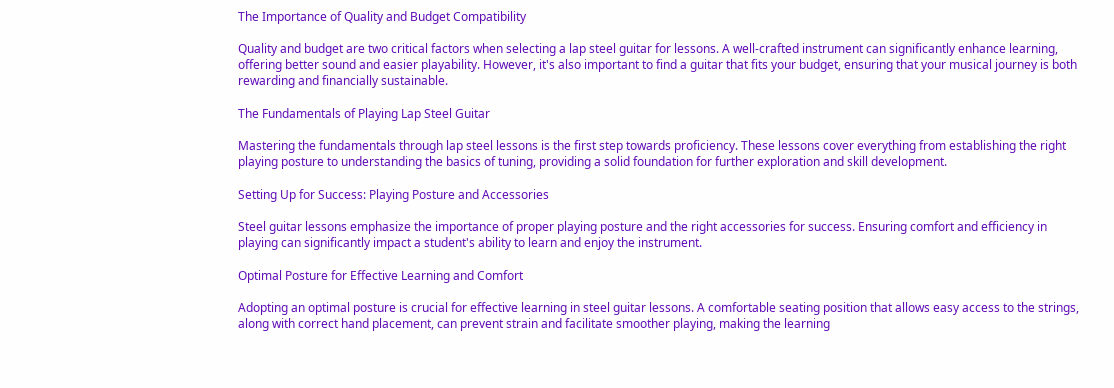The Importance of Quality and Budget Compatibility

Quality and budget are two critical factors when selecting a lap steel guitar for lessons. A well-crafted instrument can significantly enhance learning, offering better sound and easier playability. However, it's also important to find a guitar that fits your budget, ensuring that your musical journey is both rewarding and financially sustainable.

The Fundamentals of Playing Lap Steel Guitar

Mastering the fundamentals through lap steel lessons is the first step towards proficiency. These lessons cover everything from establishing the right playing posture to understanding the basics of tuning, providing a solid foundation for further exploration and skill development.

Setting Up for Success: Playing Posture and Accessories

Steel guitar lessons emphasize the importance of proper playing posture and the right accessories for success. Ensuring comfort and efficiency in playing can significantly impact a student's ability to learn and enjoy the instrument.

Optimal Posture for Effective Learning and Comfort

Adopting an optimal posture is crucial for effective learning in steel guitar lessons. A comfortable seating position that allows easy access to the strings, along with correct hand placement, can prevent strain and facilitate smoother playing, making the learning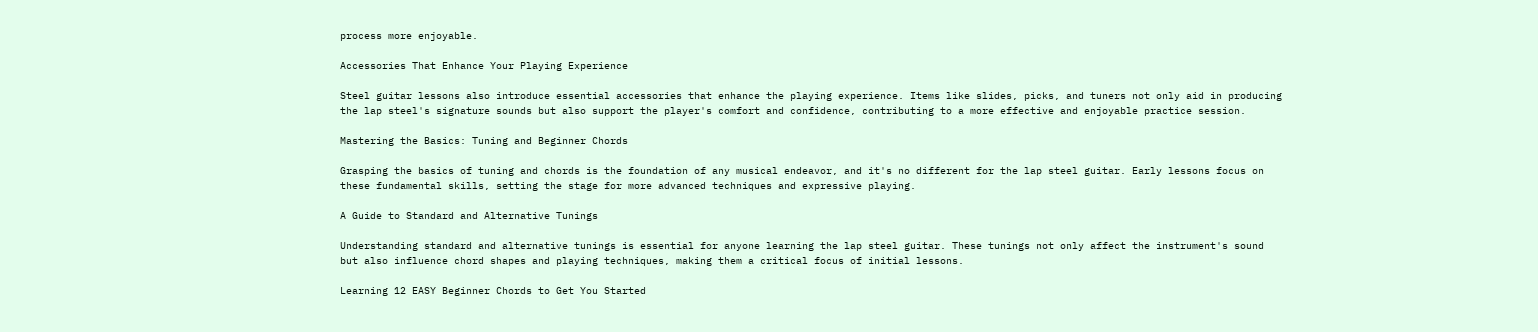process more enjoyable.

Accessories That Enhance Your Playing Experience

Steel guitar lessons also introduce essential accessories that enhance the playing experience. Items like slides, picks, and tuners not only aid in producing the lap steel's signature sounds but also support the player's comfort and confidence, contributing to a more effective and enjoyable practice session.

Mastering the Basics: Tuning and Beginner Chords

Grasping the basics of tuning and chords is the foundation of any musical endeavor, and it's no different for the lap steel guitar. Early lessons focus on these fundamental skills, setting the stage for more advanced techniques and expressive playing.

A Guide to Standard and Alternative Tunings

Understanding standard and alternative tunings is essential for anyone learning the lap steel guitar. These tunings not only affect the instrument's sound but also influence chord shapes and playing techniques, making them a critical focus of initial lessons.

Learning 12 EASY Beginner Chords to Get You Started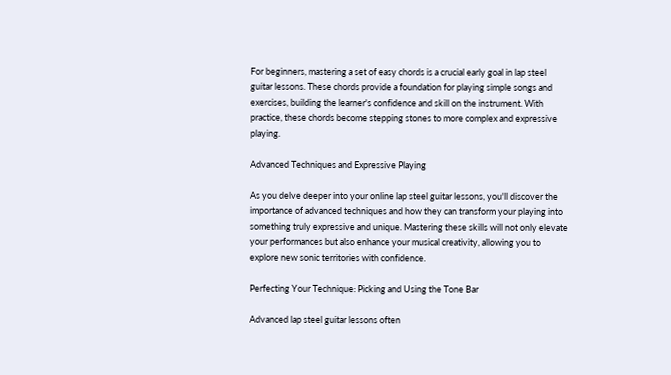For beginners, mastering a set of easy chords is a crucial early goal in lap steel guitar lessons. These chords provide a foundation for playing simple songs and exercises, building the learner's confidence and skill on the instrument. With practice, these chords become stepping stones to more complex and expressive playing.

Advanced Techniques and Expressive Playing

As you delve deeper into your online lap steel guitar lessons, you'll discover the importance of advanced techniques and how they can transform your playing into something truly expressive and unique. Mastering these skills will not only elevate your performances but also enhance your musical creativity, allowing you to explore new sonic territories with confidence.

Perfecting Your Technique: Picking and Using the Tone Bar

Advanced lap steel guitar lessons often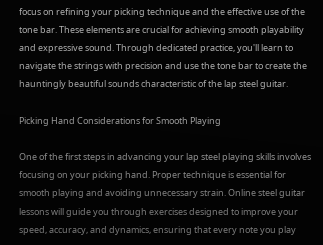focus on refining your picking technique and the effective use of the tone bar. These elements are crucial for achieving smooth playability and expressive sound. Through dedicated practice, you'll learn to navigate the strings with precision and use the tone bar to create the hauntingly beautiful sounds characteristic of the lap steel guitar.

Picking Hand Considerations for Smooth Playing

One of the first steps in advancing your lap steel playing skills involves focusing on your picking hand. Proper technique is essential for smooth playing and avoiding unnecessary strain. Online steel guitar lessons will guide you through exercises designed to improve your speed, accuracy, and dynamics, ensuring that every note you play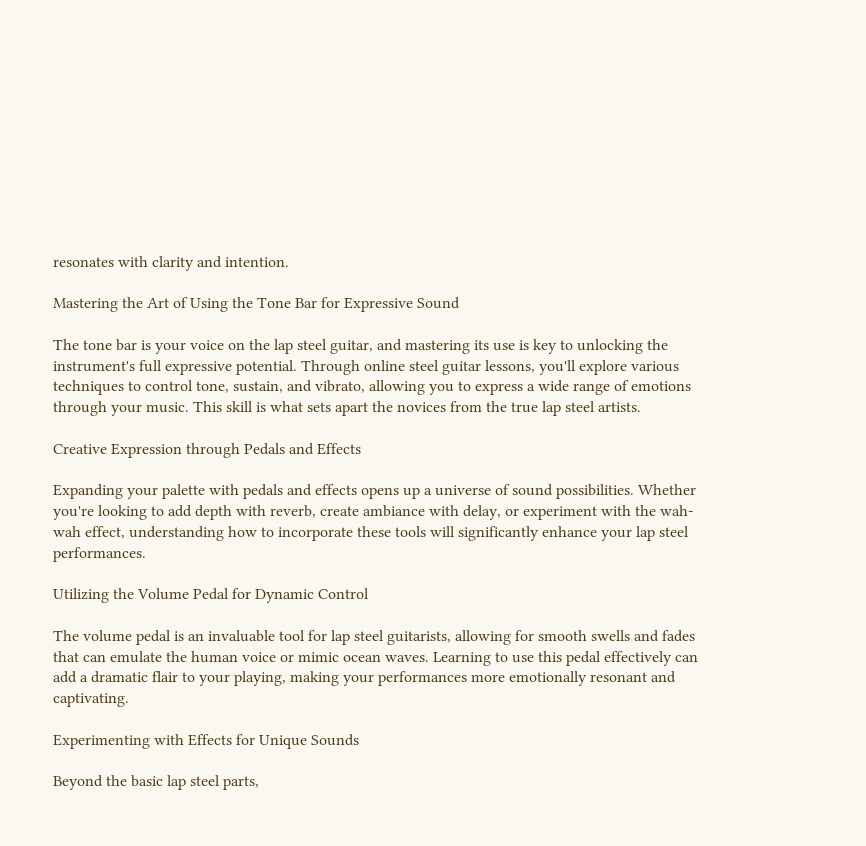resonates with clarity and intention.

Mastering the Art of Using the Tone Bar for Expressive Sound

The tone bar is your voice on the lap steel guitar, and mastering its use is key to unlocking the instrument's full expressive potential. Through online steel guitar lessons, you'll explore various techniques to control tone, sustain, and vibrato, allowing you to express a wide range of emotions through your music. This skill is what sets apart the novices from the true lap steel artists.

Creative Expression through Pedals and Effects

Expanding your palette with pedals and effects opens up a universe of sound possibilities. Whether you're looking to add depth with reverb, create ambiance with delay, or experiment with the wah-wah effect, understanding how to incorporate these tools will significantly enhance your lap steel performances.

Utilizing the Volume Pedal for Dynamic Control

The volume pedal is an invaluable tool for lap steel guitarists, allowing for smooth swells and fades that can emulate the human voice or mimic ocean waves. Learning to use this pedal effectively can add a dramatic flair to your playing, making your performances more emotionally resonant and captivating.

Experimenting with Effects for Unique Sounds

Beyond the basic lap steel parts,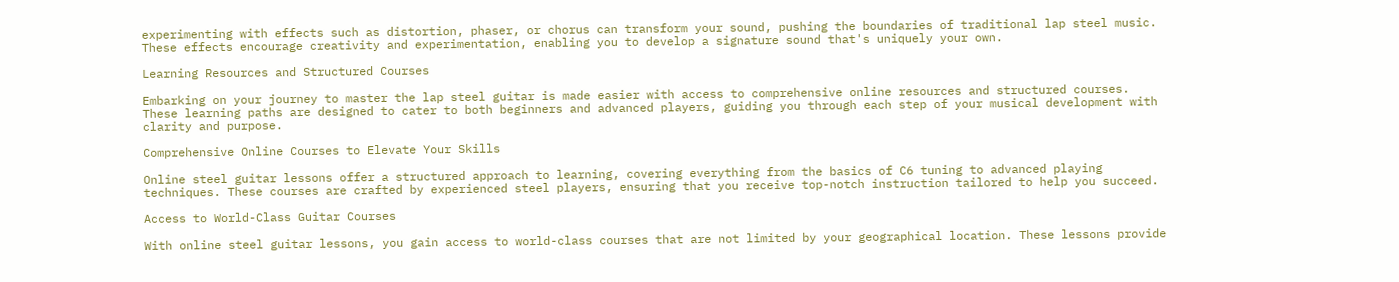experimenting with effects such as distortion, phaser, or chorus can transform your sound, pushing the boundaries of traditional lap steel music. These effects encourage creativity and experimentation, enabling you to develop a signature sound that's uniquely your own.

Learning Resources and Structured Courses

Embarking on your journey to master the lap steel guitar is made easier with access to comprehensive online resources and structured courses. These learning paths are designed to cater to both beginners and advanced players, guiding you through each step of your musical development with clarity and purpose.

Comprehensive Online Courses to Elevate Your Skills

Online steel guitar lessons offer a structured approach to learning, covering everything from the basics of C6 tuning to advanced playing techniques. These courses are crafted by experienced steel players, ensuring that you receive top-notch instruction tailored to help you succeed.

Access to World-Class Guitar Courses

With online steel guitar lessons, you gain access to world-class courses that are not limited by your geographical location. These lessons provide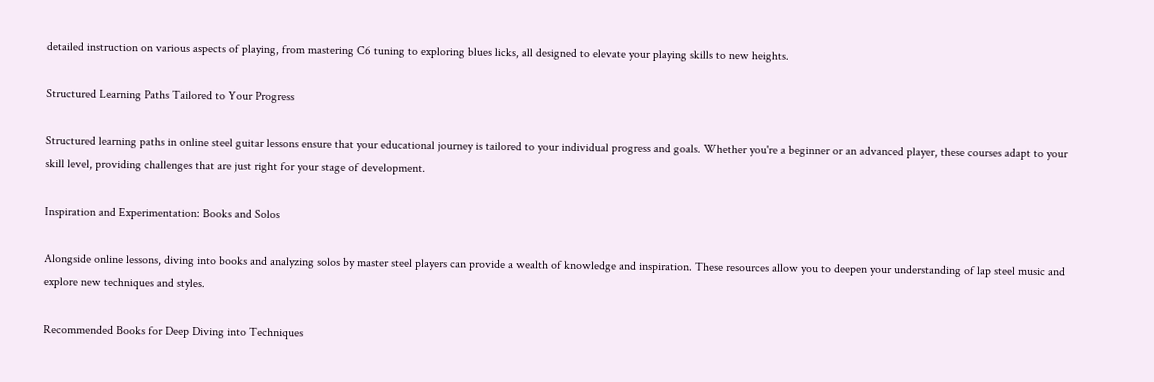detailed instruction on various aspects of playing, from mastering C6 tuning to exploring blues licks, all designed to elevate your playing skills to new heights.

Structured Learning Paths Tailored to Your Progress

Structured learning paths in online steel guitar lessons ensure that your educational journey is tailored to your individual progress and goals. Whether you're a beginner or an advanced player, these courses adapt to your skill level, providing challenges that are just right for your stage of development.

Inspiration and Experimentation: Books and Solos

Alongside online lessons, diving into books and analyzing solos by master steel players can provide a wealth of knowledge and inspiration. These resources allow you to deepen your understanding of lap steel music and explore new techniques and styles.

Recommended Books for Deep Diving into Techniques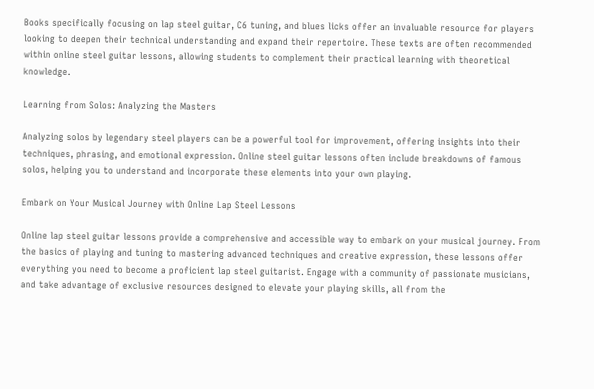Books specifically focusing on lap steel guitar, C6 tuning, and blues licks offer an invaluable resource for players looking to deepen their technical understanding and expand their repertoire. These texts are often recommended within online steel guitar lessons, allowing students to complement their practical learning with theoretical knowledge.

Learning from Solos: Analyzing the Masters

Analyzing solos by legendary steel players can be a powerful tool for improvement, offering insights into their techniques, phrasing, and emotional expression. Online steel guitar lessons often include breakdowns of famous solos, helping you to understand and incorporate these elements into your own playing.

Embark on Your Musical Journey with Online Lap Steel Lessons

Online lap steel guitar lessons provide a comprehensive and accessible way to embark on your musical journey. From the basics of playing and tuning to mastering advanced techniques and creative expression, these lessons offer everything you need to become a proficient lap steel guitarist. Engage with a community of passionate musicians, and take advantage of exclusive resources designed to elevate your playing skills, all from the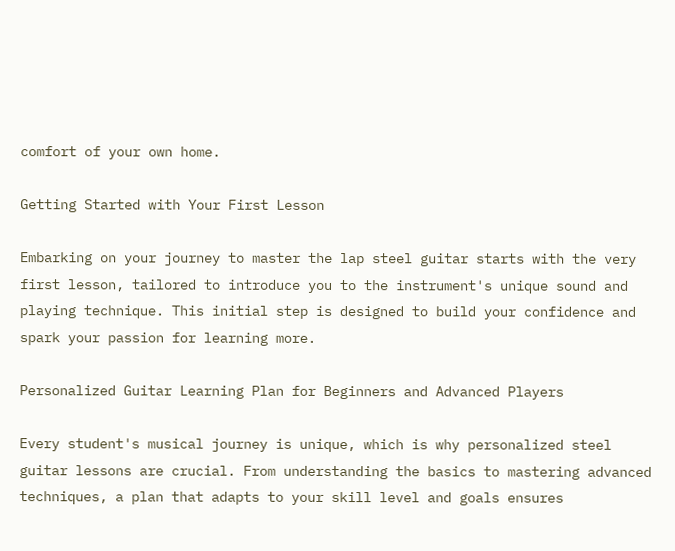comfort of your own home.

Getting Started with Your First Lesson

Embarking on your journey to master the lap steel guitar starts with the very first lesson, tailored to introduce you to the instrument's unique sound and playing technique. This initial step is designed to build your confidence and spark your passion for learning more.

Personalized Guitar Learning Plan for Beginners and Advanced Players

Every student's musical journey is unique, which is why personalized steel guitar lessons are crucial. From understanding the basics to mastering advanced techniques, a plan that adapts to your skill level and goals ensures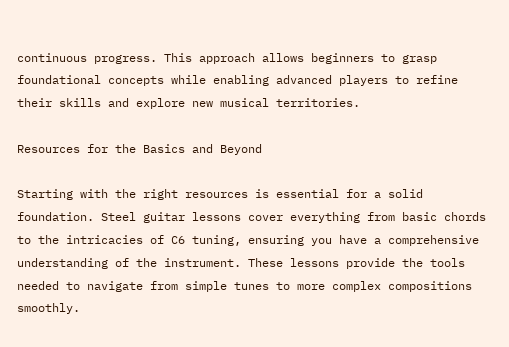continuous progress. This approach allows beginners to grasp foundational concepts while enabling advanced players to refine their skills and explore new musical territories.

Resources for the Basics and Beyond

Starting with the right resources is essential for a solid foundation. Steel guitar lessons cover everything from basic chords to the intricacies of C6 tuning, ensuring you have a comprehensive understanding of the instrument. These lessons provide the tools needed to navigate from simple tunes to more complex compositions smoothly.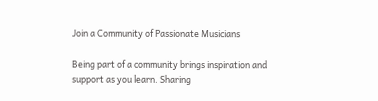Join a Community of Passionate Musicians

Being part of a community brings inspiration and support as you learn. Sharing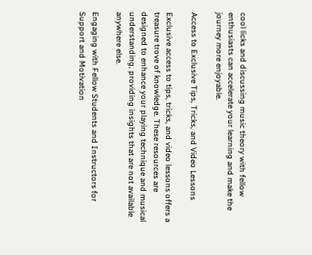cool licks and discussing music theory with fellow enthusiasts can accelerate your learning and make the journey more enjoyable.

Access to Exclusive Tips, Tricks, and Video Lessons

Exclusive access to tips, tricks, and video lessons offers a treasure trove of knowledge. These resources are designed to enhance your playing technique and musical understanding, providing insights that are not available anywhere else.

Engaging with Fellow Students and Instructors for Support and Motivation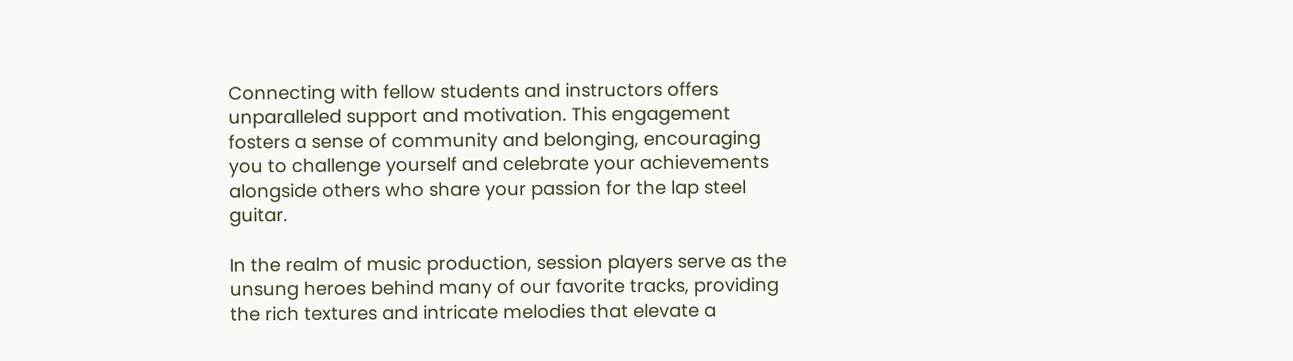Connecting with fellow students and instructors offers unparalleled support and motivation. This engagement fosters a sense of community and belonging, encouraging you to challenge yourself and celebrate your achievements alongside others who share your passion for the lap steel guitar.

In the realm of music production, session players serve as the unsung heroes behind many of our favorite tracks, providing the rich textures and intricate melodies that elevate a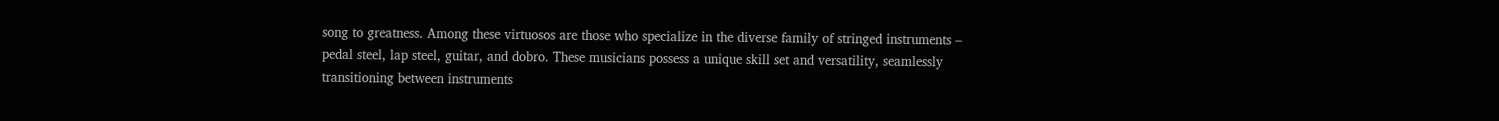song to greatness. Among these virtuosos are those who specialize in the diverse family of stringed instruments – pedal steel, lap steel, guitar, and dobro. These musicians possess a unique skill set and versatility, seamlessly transitioning between instruments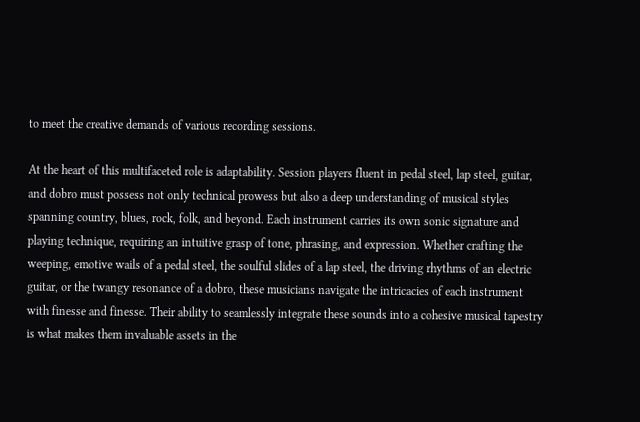to meet the creative demands of various recording sessions.

At the heart of this multifaceted role is adaptability. Session players fluent in pedal steel, lap steel, guitar, and dobro must possess not only technical prowess but also a deep understanding of musical styles spanning country, blues, rock, folk, and beyond. Each instrument carries its own sonic signature and playing technique, requiring an intuitive grasp of tone, phrasing, and expression. Whether crafting the weeping, emotive wails of a pedal steel, the soulful slides of a lap steel, the driving rhythms of an electric guitar, or the twangy resonance of a dobro, these musicians navigate the intricacies of each instrument with finesse and finesse. Their ability to seamlessly integrate these sounds into a cohesive musical tapestry is what makes them invaluable assets in the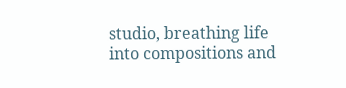studio, breathing life into compositions and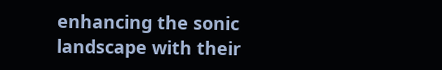enhancing the sonic landscape with their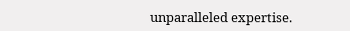unparalleled expertise.